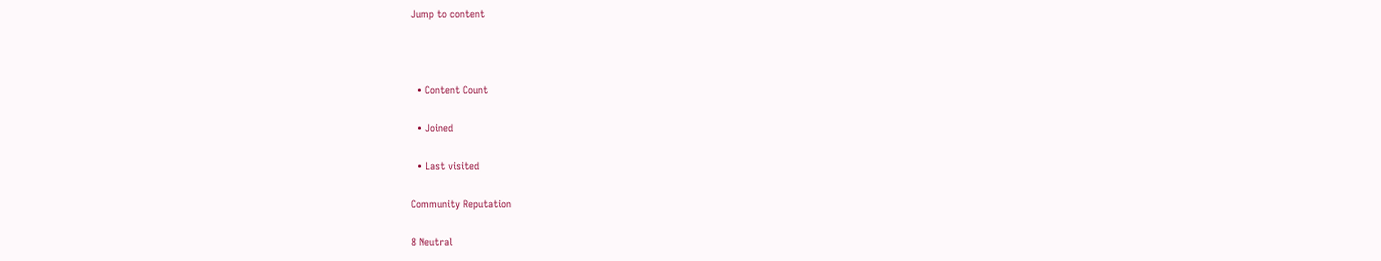Jump to content



  • Content Count

  • Joined

  • Last visited

Community Reputation

8 Neutral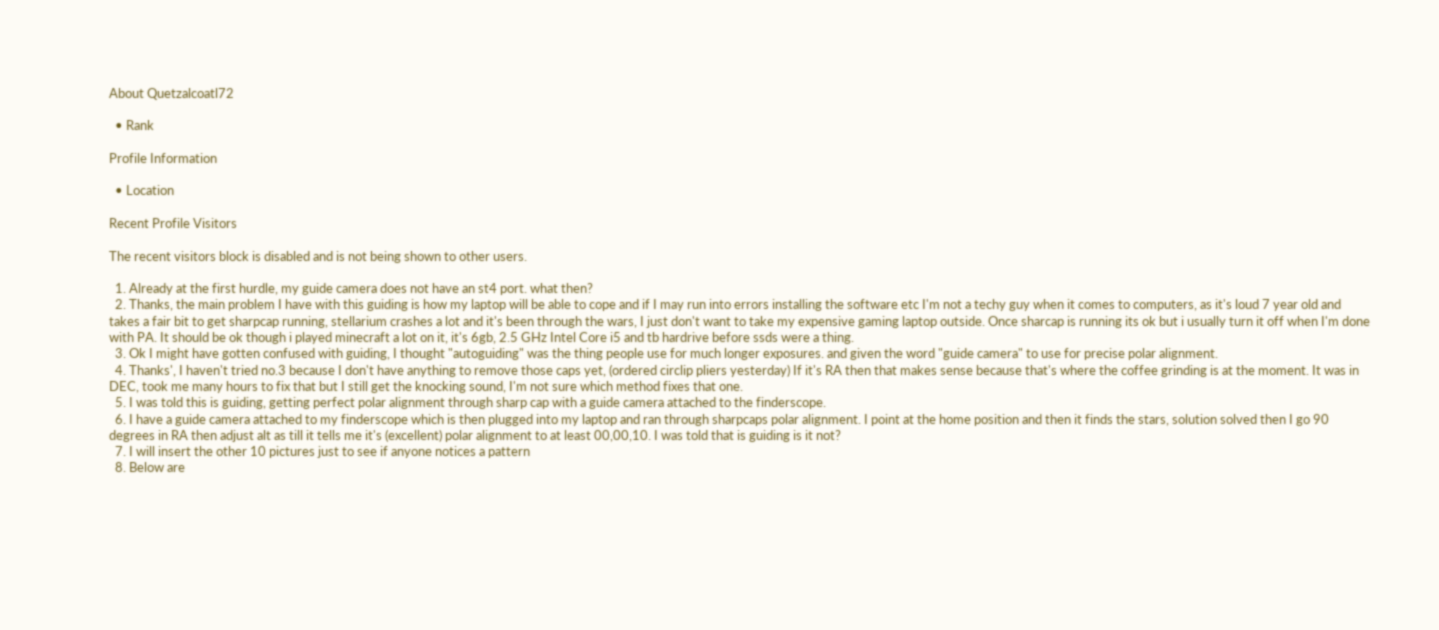About Quetzalcoatl72

  • Rank

Profile Information

  • Location

Recent Profile Visitors

The recent visitors block is disabled and is not being shown to other users.

  1. Already at the first hurdle, my guide camera does not have an st4 port. what then?
  2. Thanks, the main problem I have with this guiding is how my laptop will be able to cope and if I may run into errors installing the software etc I'm not a techy guy when it comes to computers, as it's loud 7 year old and takes a fair bit to get sharpcap running, stellarium crashes a lot and it's been through the wars, I just don't want to take my expensive gaming laptop outside. Once sharcap is running its ok but i usually turn it off when I'm done with PA. It should be ok though i played minecraft a lot on it, it's 6gb, 2.5 GHz Intel Core i5 and tb hardrive before ssds were a thing.
  3. Ok I might have gotten confused with guiding, I thought "autoguiding" was the thing people use for much longer exposures. and given the word "guide camera" to use for precise polar alignment.
  4. Thanks', I haven't tried no.3 because I don't have anything to remove those caps yet, (ordered circlip pliers yesterday) If it's RA then that makes sense because that's where the coffee grinding is at the moment. It was in DEC, took me many hours to fix that but I still get the knocking sound, I'm not sure which method fixes that one.
  5. I was told this is guiding, getting perfect polar alignment through sharp cap with a guide camera attached to the finderscope.
  6. I have a guide camera attached to my finderscope which is then plugged into my laptop and ran through sharpcaps polar alignment. I point at the home position and then it finds the stars, solution solved then I go 90 degrees in RA then adjust alt as till it tells me it's (excellent) polar alignment to at least 00,00,10. I was told that is guiding is it not?
  7. I will insert the other 10 pictures just to see if anyone notices a pattern
  8. Below are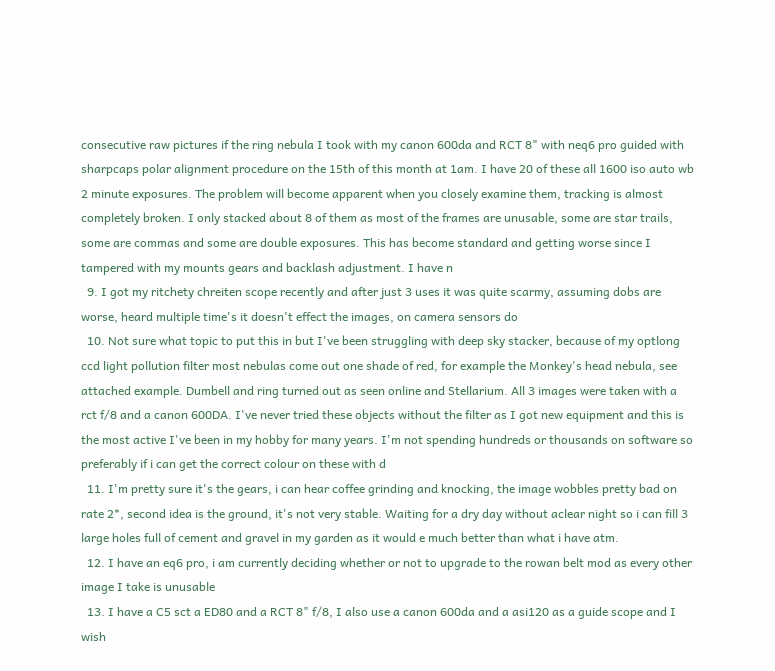consecutive raw pictures if the ring nebula I took with my canon 600da and RCT 8" with neq6 pro guided with sharpcaps polar alignment procedure on the 15th of this month at 1am. I have 20 of these all 1600 iso auto wb 2 minute exposures. The problem will become apparent when you closely examine them, tracking is almost completely broken. I only stacked about 8 of them as most of the frames are unusable, some are star trails, some are commas and some are double exposures. This has become standard and getting worse since I tampered with my mounts gears and backlash adjustment. I have n
  9. I got my ritchety chreiten scope recently and after just 3 uses it was quite scarmy, assuming dobs are worse, heard multiple time's it doesn't effect the images, on camera sensors do
  10. Not sure what topic to put this in but I've been struggling with deep sky stacker, because of my optlong ccd light pollution filter most nebulas come out one shade of red, for example the Monkey's head nebula, see attached example. Dumbell and ring turned out as seen online and Stellarium. All 3 images were taken with a rct f/8 and a canon 600DA. I've never tried these objects without the filter as I got new equipment and this is the most active I've been in my hobby for many years. I'm not spending hundreds or thousands on software so preferably if i can get the correct colour on these with d
  11. I'm pretty sure it's the gears, i can hear coffee grinding and knocking, the image wobbles pretty bad on rate 2*, second idea is the ground, it's not very stable. Waiting for a dry day without aclear night so i can fill 3 large holes full of cement and gravel in my garden as it would e much better than what i have atm.
  12. I have an eq6 pro, i am currently deciding whether or not to upgrade to the rowan belt mod as every other image I take is unusable
  13. I have a C5 sct a ED80 and a RCT 8" f/8, I also use a canon 600da and a asi120 as a guide scope and I wish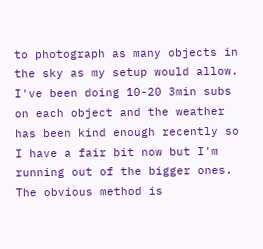to photograph as many objects in the sky as my setup would allow. I've been doing 10-20 3min subs on each object and the weather has been kind enough recently so I have a fair bit now but I'm running out of the bigger ones. The obvious method is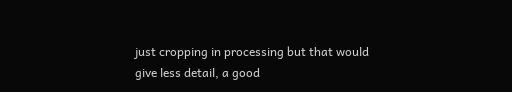just cropping in processing but that would give less detail, a good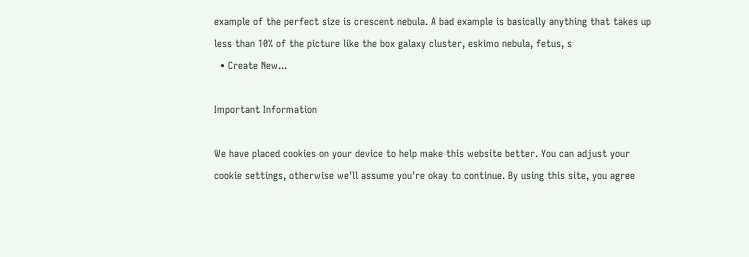example of the perfect size is crescent nebula. A bad example is basically anything that takes up less than 10% of the picture like the box galaxy cluster, eskimo nebula, fetus, s
  • Create New...

Important Information

We have placed cookies on your device to help make this website better. You can adjust your cookie settings, otherwise we'll assume you're okay to continue. By using this site, you agree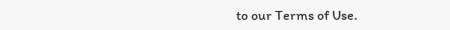to our Terms of Use.